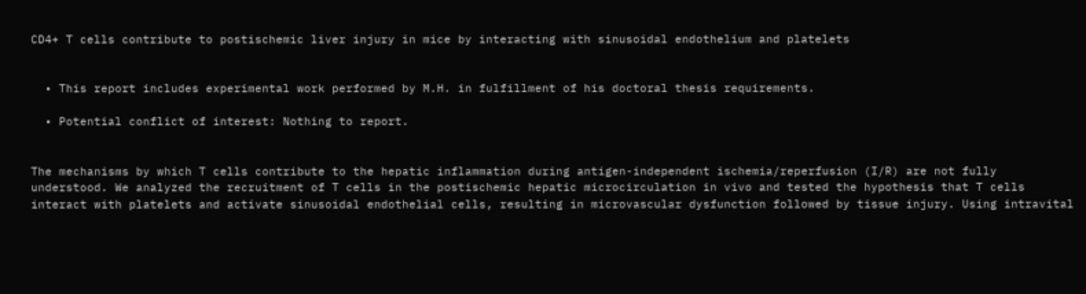CD4+ T cells contribute to postischemic liver injury in mice by interacting with sinusoidal endothelium and platelets


  • This report includes experimental work performed by M.H. in fulfillment of his doctoral thesis requirements.

  • Potential conflict of interest: Nothing to report.


The mechanisms by which T cells contribute to the hepatic inflammation during antigen-independent ischemia/reperfusion (I/R) are not fully understood. We analyzed the recruitment of T cells in the postischemic hepatic microcirculation in vivo and tested the hypothesis that T cells interact with platelets and activate sinusoidal endothelial cells, resulting in microvascular dysfunction followed by tissue injury. Using intravital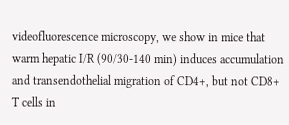videofluorescence microscopy, we show in mice that warm hepatic I/R (90/30-140 min) induces accumulation and transendothelial migration of CD4+, but not CD8+ T cells in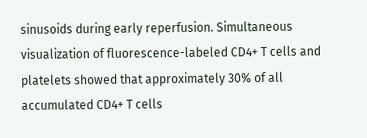sinusoids during early reperfusion. Simultaneous visualization of fluorescence-labeled CD4+ T cells and platelets showed that approximately 30% of all accumulated CD4+ T cells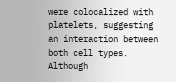were colocalized with platelets, suggesting an interaction between both cell types. Although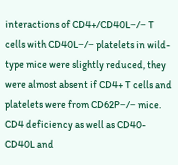interactions of CD4+/CD40L−/− T cells with CD40L−/− platelets in wild-type mice were slightly reduced, they were almost absent if CD4+ T cells and platelets were from CD62P−/− mice. CD4 deficiency as well as CD40-CD40L and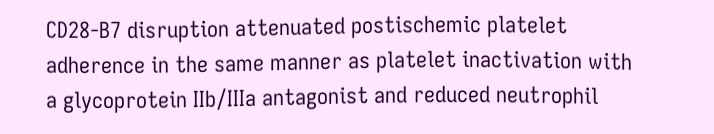CD28-B7 disruption attenuated postischemic platelet adherence in the same manner as platelet inactivation with a glycoprotein IIb/IIIa antagonist and reduced neutrophil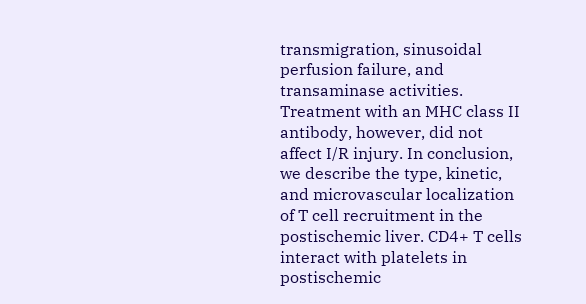transmigration, sinusoidal perfusion failure, and transaminase activities. Treatment with an MHC class II antibody, however, did not affect I/R injury. In conclusion, we describe the type, kinetic, and microvascular localization of T cell recruitment in the postischemic liver. CD4+ T cells interact with platelets in postischemic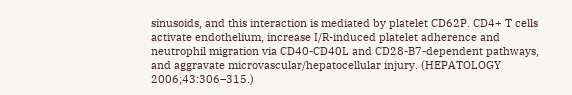sinusoids, and this interaction is mediated by platelet CD62P. CD4+ T cells activate endothelium, increase I/R-induced platelet adherence and neutrophil migration via CD40-CD40L and CD28-B7-dependent pathways, and aggravate microvascular/hepatocellular injury. (HEPATOLOGY 2006;43:306–315.)